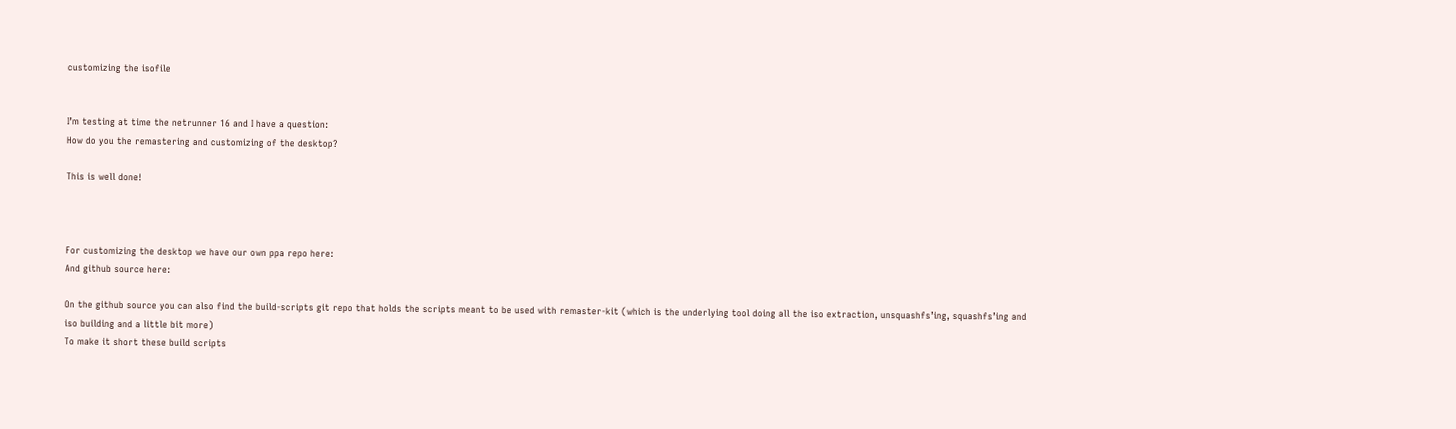customizing the isofile


I’m testing at time the netrunner 16 and I have a question:
How do you the remastering and customizing of the desktop?

This is well done!



For customizing the desktop we have our own ppa repo here:
And github source here:

On the github source you can also find the build-scripts git repo that holds the scripts meant to be used with remaster-kit (which is the underlying tool doing all the iso extraction, unsquashfs’ing, squashfs’ing and iso building and a little bit more)
To make it short these build scripts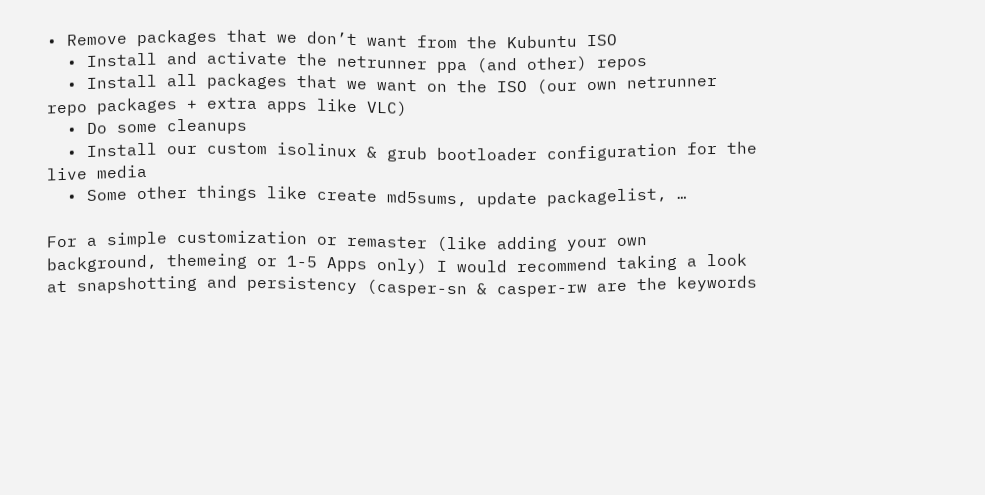• Remove packages that we don’t want from the Kubuntu ISO
  • Install and activate the netrunner ppa (and other) repos
  • Install all packages that we want on the ISO (our own netrunner repo packages + extra apps like VLC)
  • Do some cleanups
  • Install our custom isolinux & grub bootloader configuration for the live media
  • Some other things like create md5sums, update packagelist, …

For a simple customization or remaster (like adding your own background, themeing or 1-5 Apps only) I would recommend taking a look at snapshotting and persistency (casper-sn & casper-rw are the keywords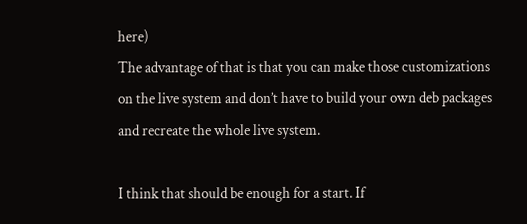here)
The advantage of that is that you can make those customizations on the live system and don’t have to build your own deb packages and recreate the whole live system.

I think that should be enough for a start. If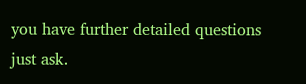you have further detailed questions just ask.